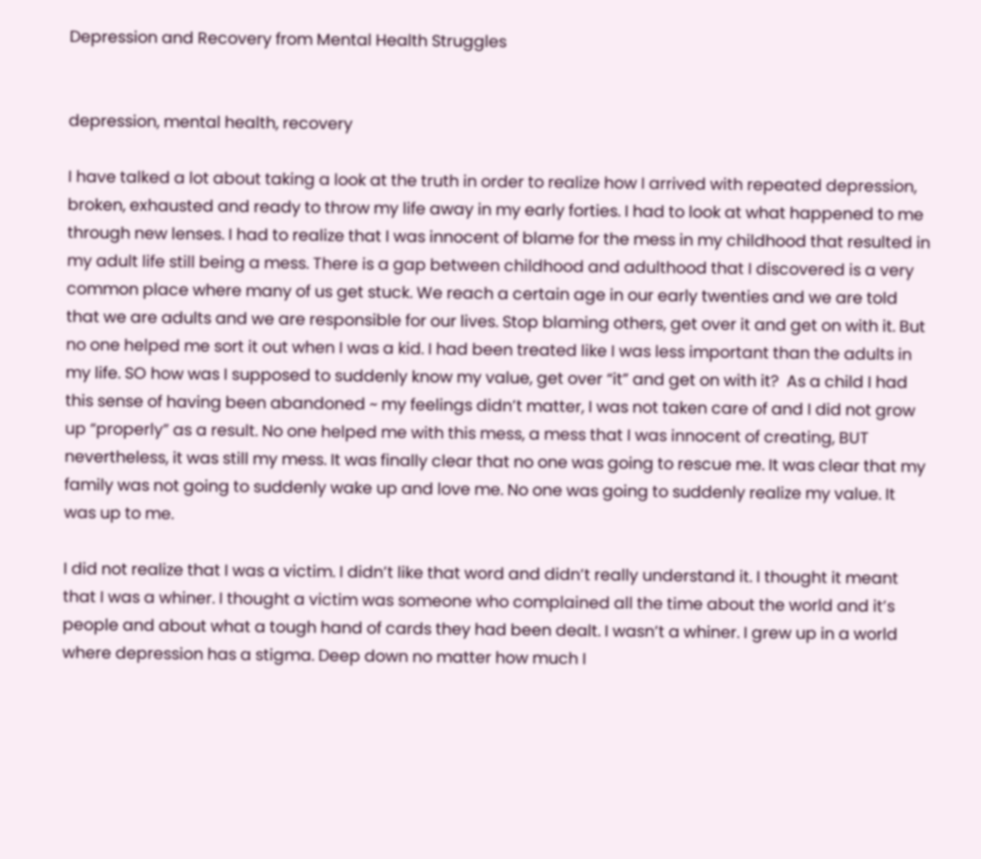Depression and Recovery from Mental Health Struggles


depression, mental health, recovery

I have talked a lot about taking a look at the truth in order to realize how I arrived with repeated depression, broken, exhausted and ready to throw my life away in my early forties. I had to look at what happened to me through new lenses. I had to realize that I was innocent of blame for the mess in my childhood that resulted in my adult life still being a mess. There is a gap between childhood and adulthood that I discovered is a very common place where many of us get stuck. We reach a certain age in our early twenties and we are told that we are adults and we are responsible for our lives. Stop blaming others, get over it and get on with it. But no one helped me sort it out when I was a kid. I had been treated like I was less important than the adults in my life. SO how was I supposed to suddenly know my value, get over “it” and get on with it?  As a child I had this sense of having been abandoned ~ my feelings didn’t matter, I was not taken care of and I did not grow up “properly” as a result. No one helped me with this mess, a mess that I was innocent of creating, BUT nevertheless, it was still my mess. It was finally clear that no one was going to rescue me. It was clear that my family was not going to suddenly wake up and love me. No one was going to suddenly realize my value. It was up to me.

I did not realize that I was a victim. I didn’t like that word and didn’t really understand it. I thought it meant that I was a whiner. I thought a victim was someone who complained all the time about the world and it’s people and about what a tough hand of cards they had been dealt. I wasn’t a whiner. I grew up in a world where depression has a stigma. Deep down no matter how much I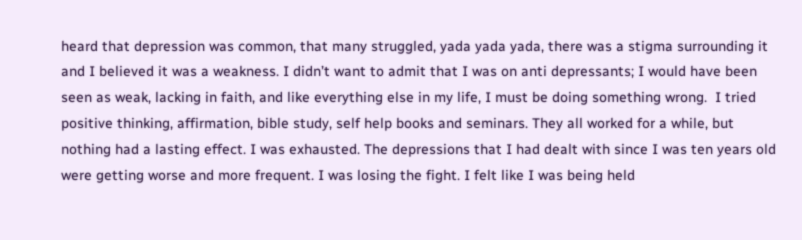heard that depression was common, that many struggled, yada yada yada, there was a stigma surrounding it and I believed it was a weakness. I didn’t want to admit that I was on anti depressants; I would have been seen as weak, lacking in faith, and like everything else in my life, I must be doing something wrong.  I tried positive thinking, affirmation, bible study, self help books and seminars. They all worked for a while, but nothing had a lasting effect. I was exhausted. The depressions that I had dealt with since I was ten years old were getting worse and more frequent. I was losing the fight. I felt like I was being held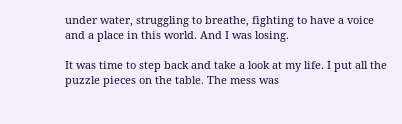under water, struggling to breathe, fighting to have a voice and a place in this world. And I was losing.

It was time to step back and take a look at my life. I put all the puzzle pieces on the table. The mess was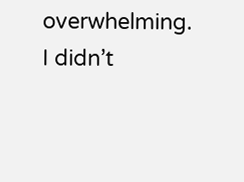overwhelming. I didn’t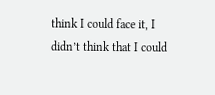think I could face it, I didn’t think that I could